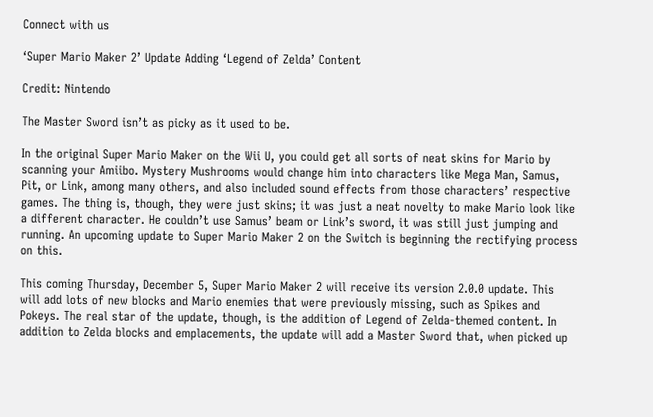Connect with us

‘Super Mario Maker 2’ Update Adding ‘Legend of Zelda’ Content

Credit: Nintendo

The Master Sword isn’t as picky as it used to be.

In the original Super Mario Maker on the Wii U, you could get all sorts of neat skins for Mario by scanning your Amiibo. Mystery Mushrooms would change him into characters like Mega Man, Samus, Pit, or Link, among many others, and also included sound effects from those characters’ respective games. The thing is, though, they were just skins; it was just a neat novelty to make Mario look like a different character. He couldn’t use Samus’ beam or Link’s sword, it was still just jumping and running. An upcoming update to Super Mario Maker 2 on the Switch is beginning the rectifying process on this.

This coming Thursday, December 5, Super Mario Maker 2 will receive its version 2.0.0 update. This will add lots of new blocks and Mario enemies that were previously missing, such as Spikes and Pokeys. The real star of the update, though, is the addition of Legend of Zelda-themed content. In addition to Zelda blocks and emplacements, the update will add a Master Sword that, when picked up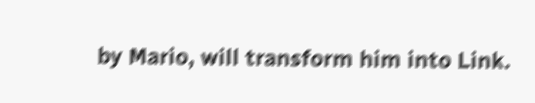by Mario, will transform him into Link.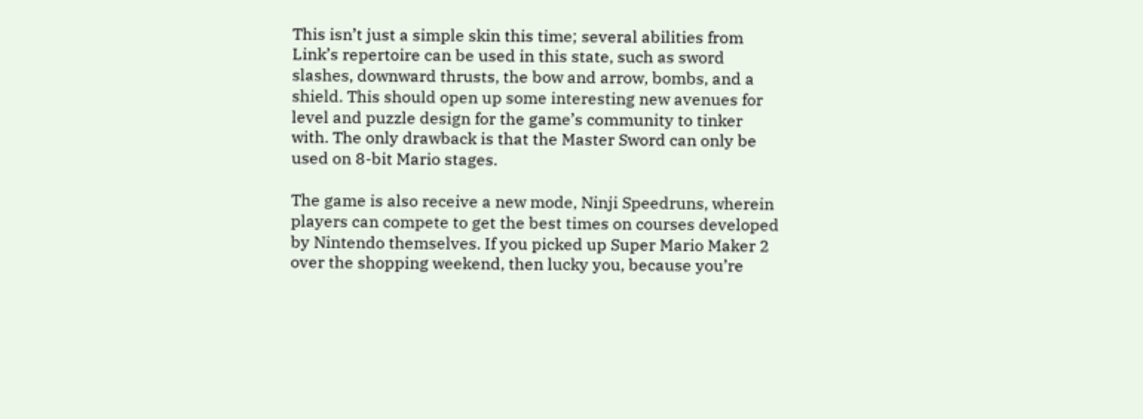This isn’t just a simple skin this time; several abilities from Link’s repertoire can be used in this state, such as sword slashes, downward thrusts, the bow and arrow, bombs, and a shield. This should open up some interesting new avenues for level and puzzle design for the game’s community to tinker with. The only drawback is that the Master Sword can only be used on 8-bit Mario stages.

The game is also receive a new mode, Ninji Speedruns, wherein players can compete to get the best times on courses developed by Nintendo themselves. If you picked up Super Mario Maker 2 over the shopping weekend, then lucky you, because you’re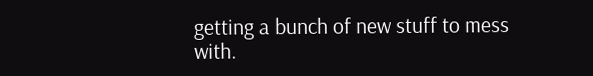getting a bunch of new stuff to mess with.